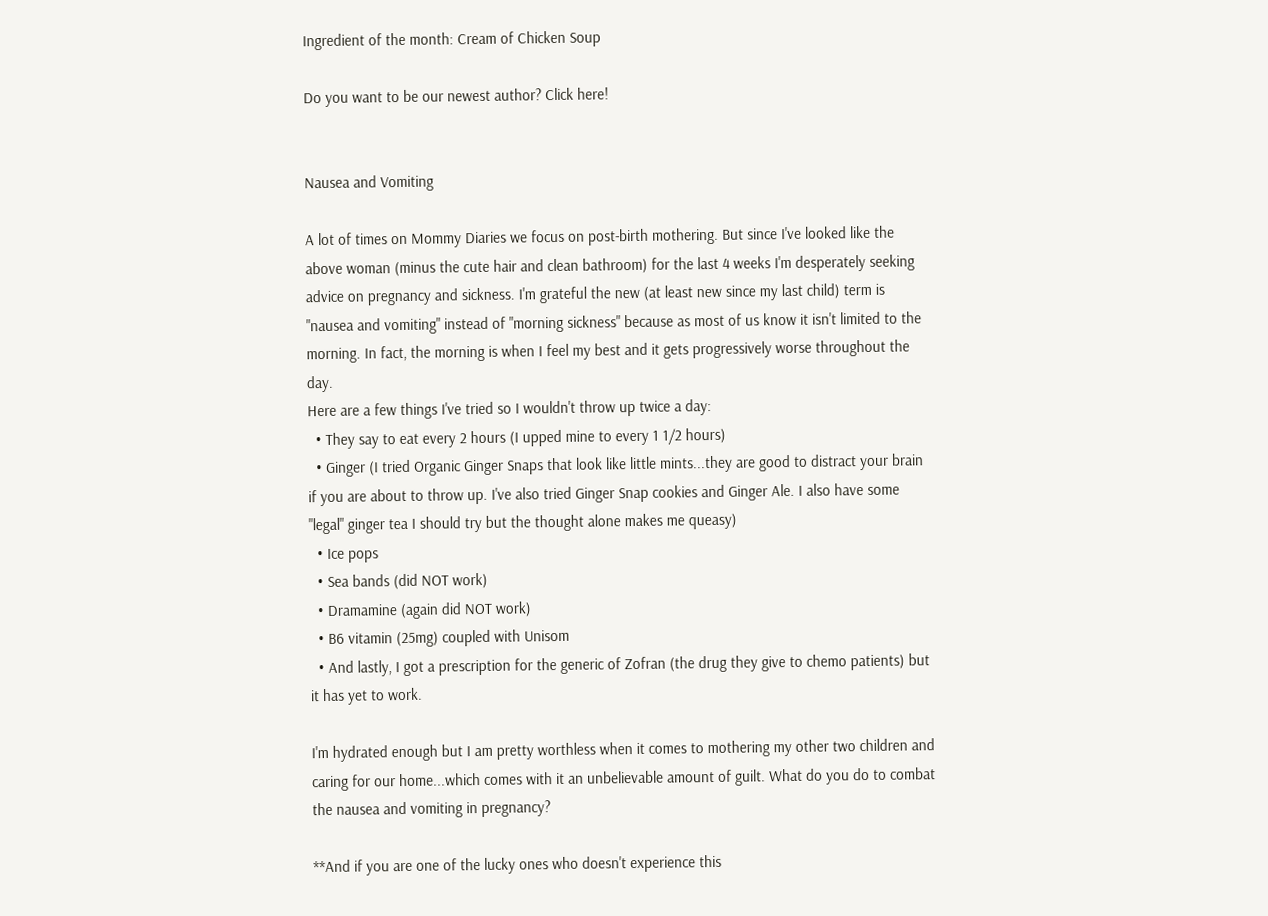Ingredient of the month: Cream of Chicken Soup

Do you want to be our newest author? Click here!


Nausea and Vomiting

A lot of times on Mommy Diaries we focus on post-birth mothering. But since I've looked like the above woman (minus the cute hair and clean bathroom) for the last 4 weeks I'm desperately seeking advice on pregnancy and sickness. I'm grateful the new (at least new since my last child) term is "nausea and vomiting" instead of "morning sickness" because as most of us know it isn't limited to the morning. In fact, the morning is when I feel my best and it gets progressively worse throughout the day.
Here are a few things I've tried so I wouldn't throw up twice a day:
  • They say to eat every 2 hours (I upped mine to every 1 1/2 hours)
  • Ginger (I tried Organic Ginger Snaps that look like little mints...they are good to distract your brain if you are about to throw up. I've also tried Ginger Snap cookies and Ginger Ale. I also have some "legal" ginger tea I should try but the thought alone makes me queasy)
  • Ice pops
  • Sea bands (did NOT work)
  • Dramamine (again did NOT work)
  • B6 vitamin (25mg) coupled with Unisom
  • And lastly, I got a prescription for the generic of Zofran (the drug they give to chemo patients) but it has yet to work.

I'm hydrated enough but I am pretty worthless when it comes to mothering my other two children and caring for our home...which comes with it an unbelievable amount of guilt. What do you do to combat the nausea and vomiting in pregnancy?

**And if you are one of the lucky ones who doesn't experience this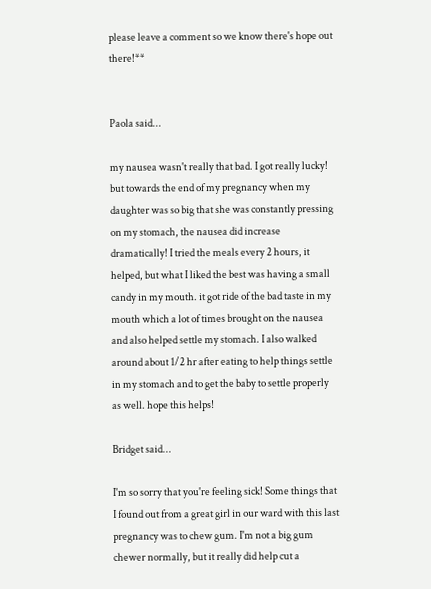please leave a comment so we know there's hope out there!**


Paola said...

my nausea wasn't really that bad. I got really lucky! but towards the end of my pregnancy when my daughter was so big that she was constantly pressing on my stomach, the nausea did increase dramatically! I tried the meals every 2 hours, it helped, but what I liked the best was having a small candy in my mouth. it got ride of the bad taste in my mouth which a lot of times brought on the nausea and also helped settle my stomach. I also walked around about 1/2 hr after eating to help things settle in my stomach and to get the baby to settle properly as well. hope this helps!

Bridget said...

I'm so sorry that you're feeling sick! Some things that I found out from a great girl in our ward with this last pregnancy was to chew gum. I'm not a big gum chewer normally, but it really did help cut a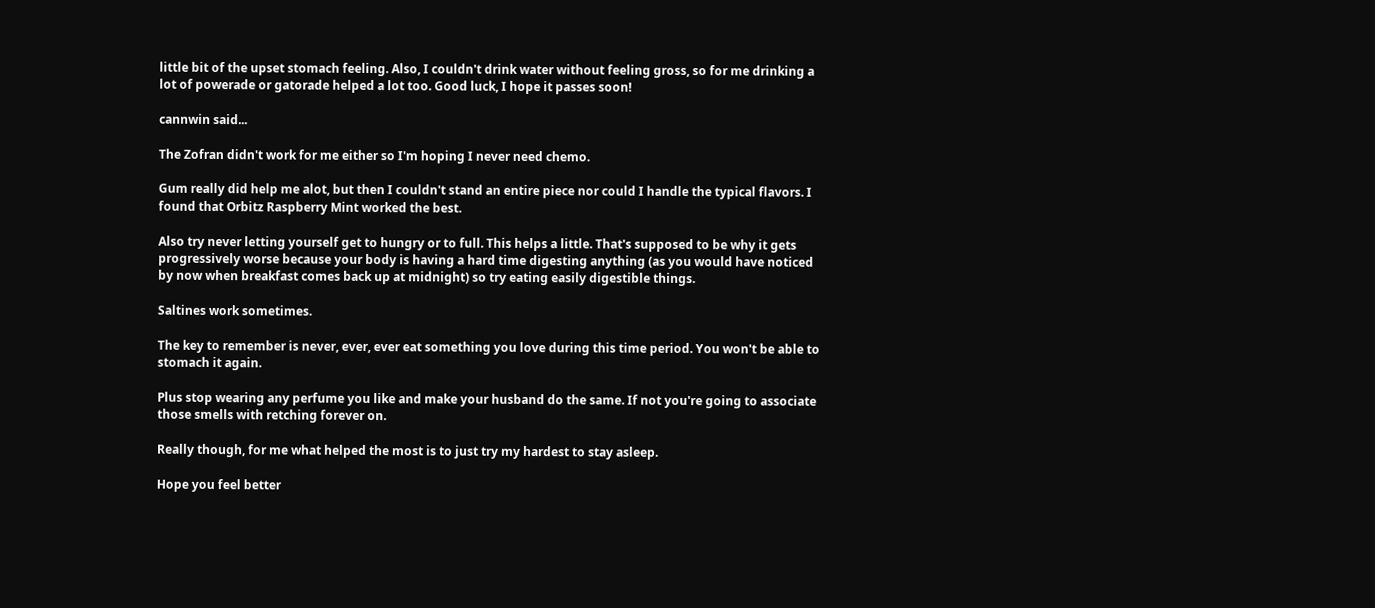little bit of the upset stomach feeling. Also, I couldn't drink water without feeling gross, so for me drinking a lot of powerade or gatorade helped a lot too. Good luck, I hope it passes soon!

cannwin said...

The Zofran didn't work for me either so I'm hoping I never need chemo.

Gum really did help me alot, but then I couldn't stand an entire piece nor could I handle the typical flavors. I found that Orbitz Raspberry Mint worked the best.

Also try never letting yourself get to hungry or to full. This helps a little. That's supposed to be why it gets progressively worse because your body is having a hard time digesting anything (as you would have noticed by now when breakfast comes back up at midnight) so try eating easily digestible things.

Saltines work sometimes.

The key to remember is never, ever, ever eat something you love during this time period. You won't be able to stomach it again.

Plus stop wearing any perfume you like and make your husband do the same. If not you're going to associate those smells with retching forever on.

Really though, for me what helped the most is to just try my hardest to stay asleep.

Hope you feel better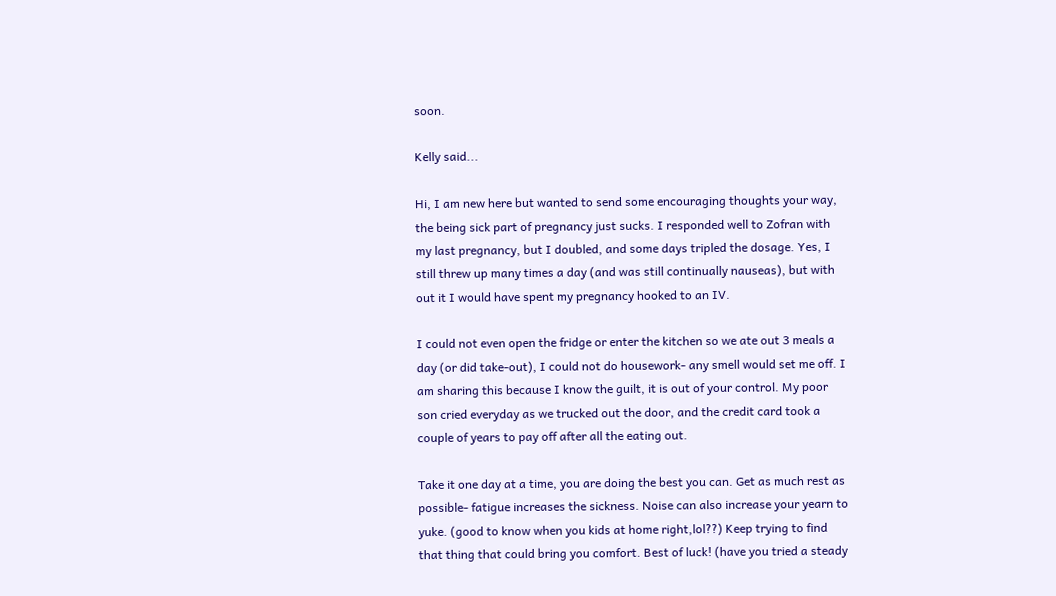soon.

Kelly said...

Hi, I am new here but wanted to send some encouraging thoughts your way, the being sick part of pregnancy just sucks. I responded well to Zofran with my last pregnancy, but I doubled, and some days tripled the dosage. Yes, I still threw up many times a day (and was still continually nauseas), but with out it I would have spent my pregnancy hooked to an IV.

I could not even open the fridge or enter the kitchen so we ate out 3 meals a day (or did take-out), I could not do housework- any smell would set me off. I am sharing this because I know the guilt, it is out of your control. My poor son cried everyday as we trucked out the door, and the credit card took a couple of years to pay off after all the eating out.

Take it one day at a time, you are doing the best you can. Get as much rest as possible- fatigue increases the sickness. Noise can also increase your yearn to yuke. (good to know when you kids at home right,lol??) Keep trying to find that thing that could bring you comfort. Best of luck! (have you tried a steady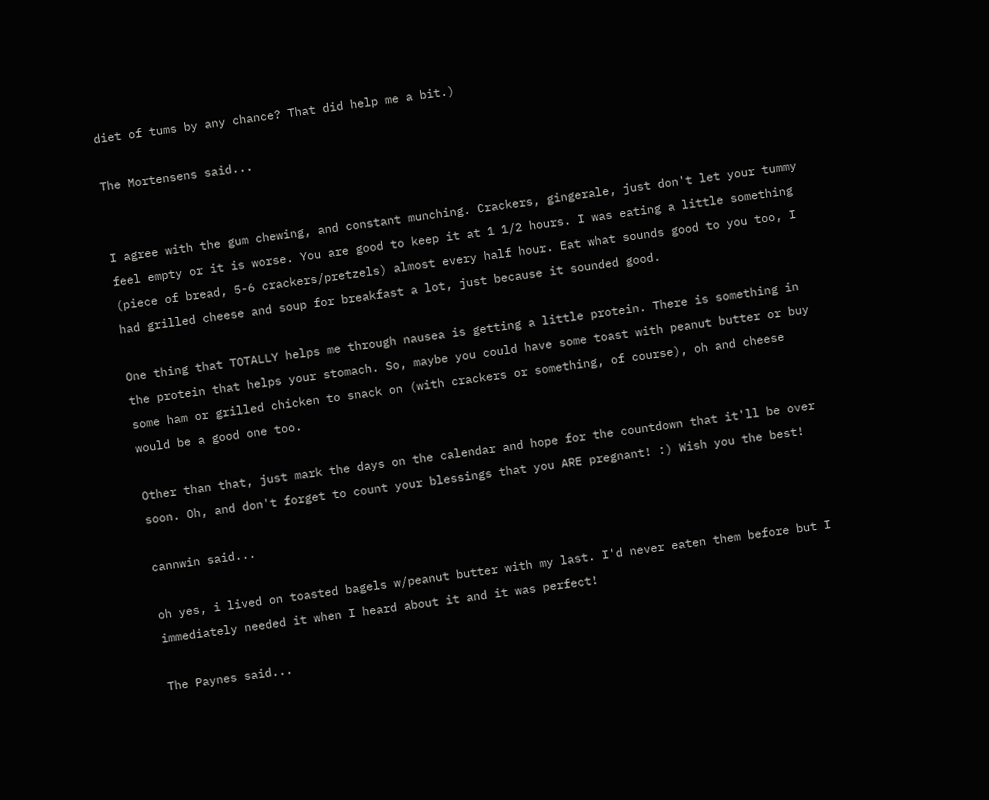diet of tums by any chance? That did help me a bit.)

The Mortensens said...


I agree with the gum chewing, and constant munching. Crackers, gingerale, just don't let your tummy feel empty or it is worse. You are good to keep it at 1 1/2 hours. I was eating a little something (piece of bread, 5-6 crackers/pretzels) almost every half hour. Eat what sounds good to you too, I had grilled cheese and soup for breakfast a lot, just because it sounded good.

One thing that TOTALLY helps me through nausea is getting a little protein. There is something in the protein that helps your stomach. So, maybe you could have some toast with peanut butter or buy some ham or grilled chicken to snack on (with crackers or something, of course), oh and cheese would be a good one too.

Other than that, just mark the days on the calendar and hope for the countdown that it'll be over soon. Oh, and don't forget to count your blessings that you ARE pregnant! :) Wish you the best!

cannwin said...

oh yes, i lived on toasted bagels w/peanut butter with my last. I'd never eaten them before but I immediately needed it when I heard about it and it was perfect!

The Paynes said...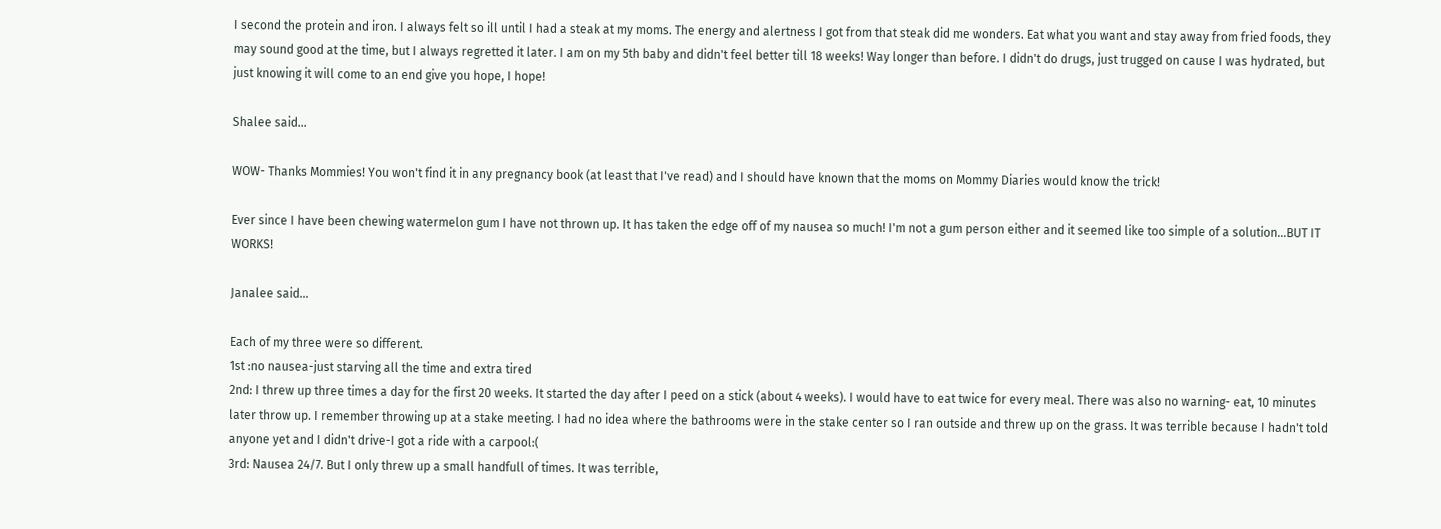I second the protein and iron. I always felt so ill until I had a steak at my moms. The energy and alertness I got from that steak did me wonders. Eat what you want and stay away from fried foods, they may sound good at the time, but I always regretted it later. I am on my 5th baby and didn't feel better till 18 weeks! Way longer than before. I didn't do drugs, just trugged on cause I was hydrated, but just knowing it will come to an end give you hope, I hope!

Shalee said...

WOW- Thanks Mommies! You won't find it in any pregnancy book (at least that I've read) and I should have known that the moms on Mommy Diaries would know the trick!

Ever since I have been chewing watermelon gum I have not thrown up. It has taken the edge off of my nausea so much! I'm not a gum person either and it seemed like too simple of a solution...BUT IT WORKS!

Janalee said...

Each of my three were so different.
1st :no nausea-just starving all the time and extra tired
2nd: I threw up three times a day for the first 20 weeks. It started the day after I peed on a stick (about 4 weeks). I would have to eat twice for every meal. There was also no warning- eat, 10 minutes later throw up. I remember throwing up at a stake meeting. I had no idea where the bathrooms were in the stake center so I ran outside and threw up on the grass. It was terrible because I hadn't told anyone yet and I didn't drive-I got a ride with a carpool:(
3rd: Nausea 24/7. But I only threw up a small handfull of times. It was terrible,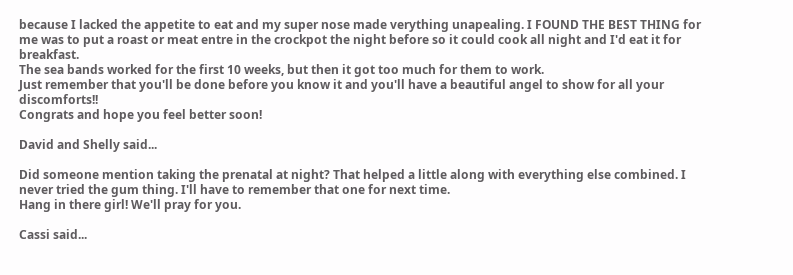because I lacked the appetite to eat and my super nose made verything unapealing. I FOUND THE BEST THING for me was to put a roast or meat entre in the crockpot the night before so it could cook all night and I'd eat it for breakfast.
The sea bands worked for the first 10 weeks, but then it got too much for them to work.
Just remember that you'll be done before you know it and you'll have a beautiful angel to show for all your discomforts!!
Congrats and hope you feel better soon!

David and Shelly said...

Did someone mention taking the prenatal at night? That helped a little along with everything else combined. I never tried the gum thing. I'll have to remember that one for next time.
Hang in there girl! We'll pray for you.

Cassi said...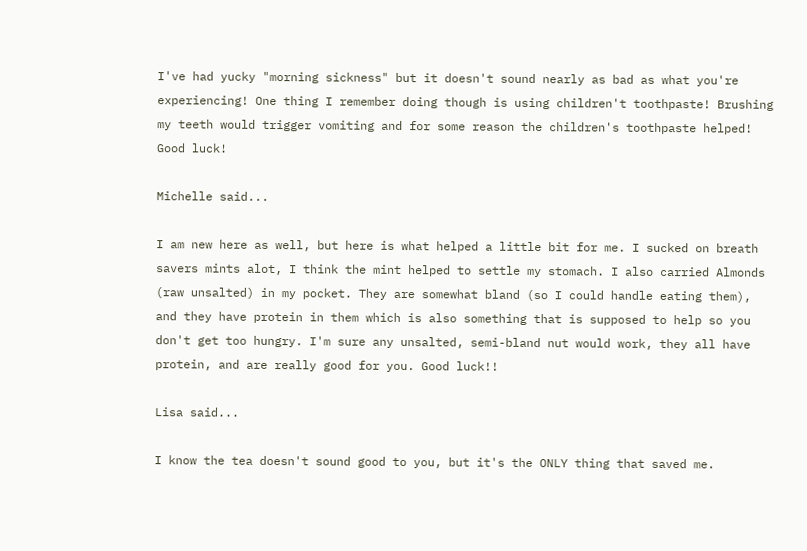I've had yucky "morning sickness" but it doesn't sound nearly as bad as what you're experiencing! One thing I remember doing though is using children't toothpaste! Brushing my teeth would trigger vomiting and for some reason the children's toothpaste helped!
Good luck!

Michelle said...

I am new here as well, but here is what helped a little bit for me. I sucked on breath savers mints alot, I think the mint helped to settle my stomach. I also carried Almonds (raw unsalted) in my pocket. They are somewhat bland (so I could handle eating them), and they have protein in them which is also something that is supposed to help so you don't get too hungry. I'm sure any unsalted, semi-bland nut would work, they all have protein, and are really good for you. Good luck!!

Lisa said...

I know the tea doesn't sound good to you, but it's the ONLY thing that saved me.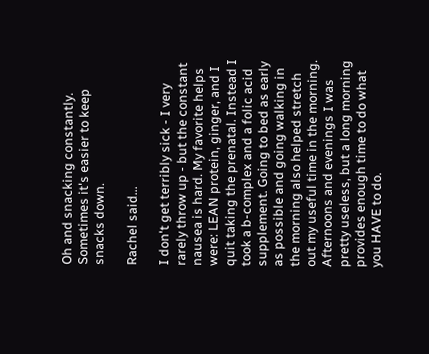Oh and snacking constantly. Sometimes it's easier to keep snacks down.

Rachel said...

I don't get terribly sick - I very rarely throw up - but the constant nausea is hard. My favorite helps were: LEAN protein, ginger, and I quit taking the prenatal. Instead I took a b-complex and a folic acid supplement. Going to bed as early as possible and going walking in the morning also helped stretch out my useful time in the morning. Afternoons and evenings I was pretty useless, but a long morning provides enough time to do what you HAVE to do.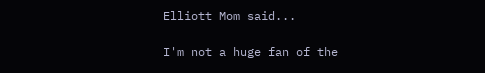Elliott Mom said...

I'm not a huge fan of the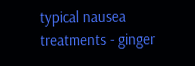typical nausea treatments - ginger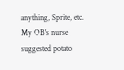anything, Sprite, etc. My OB's nurse suggested potato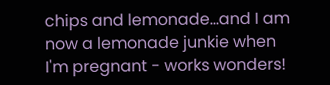chips and lemonade...and I am now a lemonade junkie when I'm pregnant - works wonders!